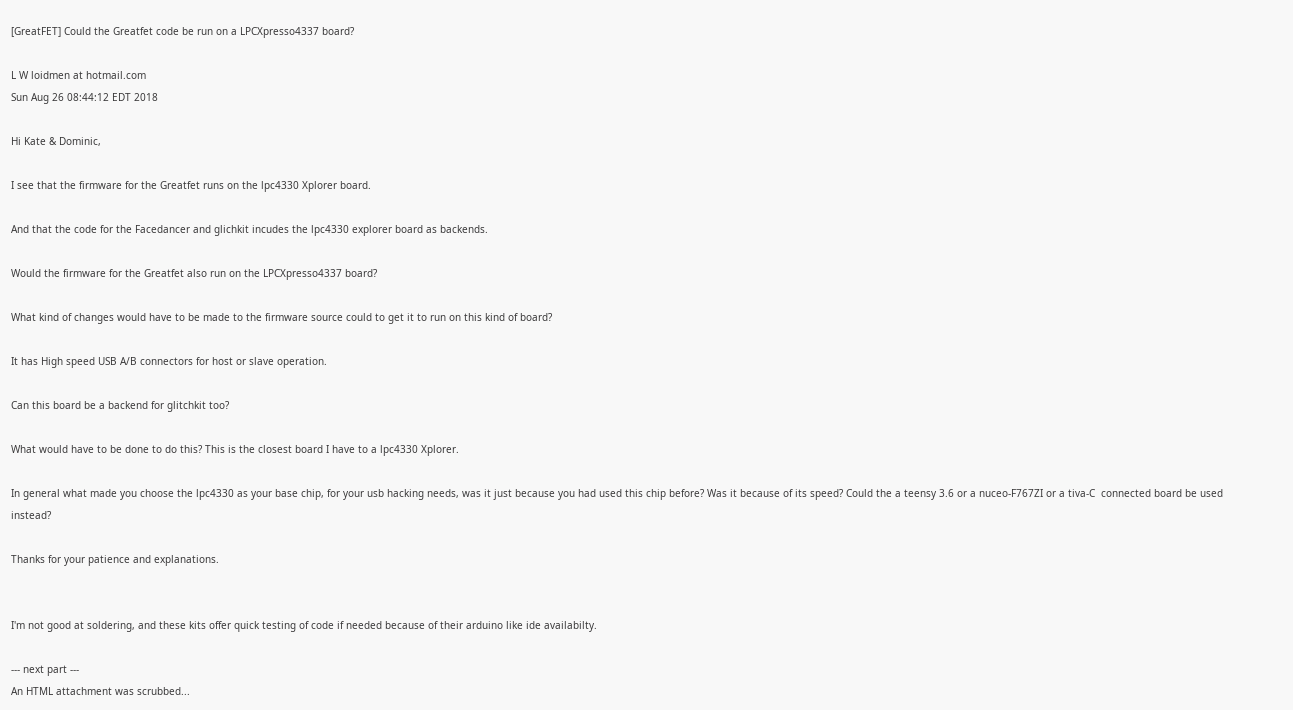[GreatFET] Could the Greatfet code be run on a LPCXpresso4337 board?

L W loidmen at hotmail.com
Sun Aug 26 08:44:12 EDT 2018

Hi Kate & Dominic,

I see that the firmware for the Greatfet runs on the lpc4330 Xplorer board.

And that the code for the Facedancer and glichkit incudes the lpc4330 explorer board as backends.

Would the firmware for the Greatfet also run on the LPCXpresso4337 board?

What kind of changes would have to be made to the firmware source could to get it to run on this kind of board?

It has High speed USB A/B connectors for host or slave operation.

Can this board be a backend for glitchkit too?

What would have to be done to do this? This is the closest board I have to a lpc4330 Xplorer.

In general what made you choose the lpc4330 as your base chip, for your usb hacking needs, was it just because you had used this chip before? Was it because of its speed? Could the a teensy 3.6 or a nuceo-F767ZI or a tiva-C  connected board be used instead?

Thanks for your patience and explanations.


I'm not good at soldering, and these kits offer quick testing of code if needed because of their arduino like ide availabilty.

--- next part ---
An HTML attachment was scrubbed...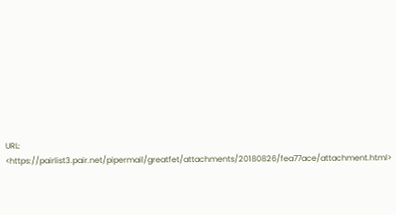URL: <https://pairlist3.pair.net/pipermail/greatfet/attachments/20180826/fea77ace/attachment.html>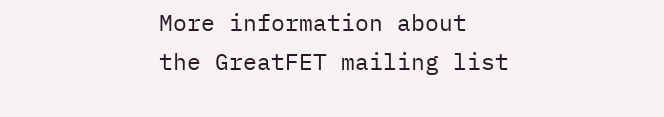More information about the GreatFET mailing list